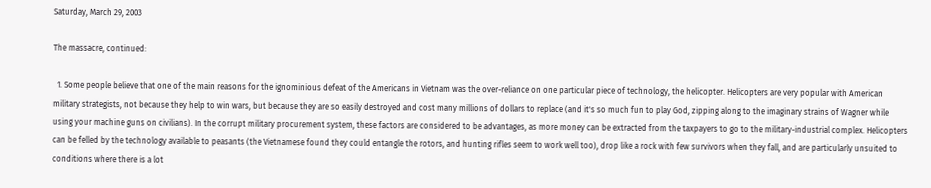Saturday, March 29, 2003

The massacre, continued:

  1. Some people believe that one of the main reasons for the ignominious defeat of the Americans in Vietnam was the over-reliance on one particular piece of technology, the helicopter. Helicopters are very popular with American military strategists, not because they help to win wars, but because they are so easily destroyed and cost many millions of dollars to replace (and it's so much fun to play God, zipping along to the imaginary strains of Wagner while using your machine guns on civilians). In the corrupt military procurement system, these factors are considered to be advantages, as more money can be extracted from the taxpayers to go to the military-industrial complex. Helicopters can be felled by the technology available to peasants (the Vietnamese found they could entangle the rotors, and hunting rifles seem to work well too), drop like a rock with few survivors when they fall, and are particularly unsuited to conditions where there is a lot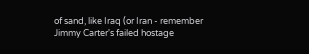of sand, like Iraq (or Iran - remember Jimmy Carter's failed hostage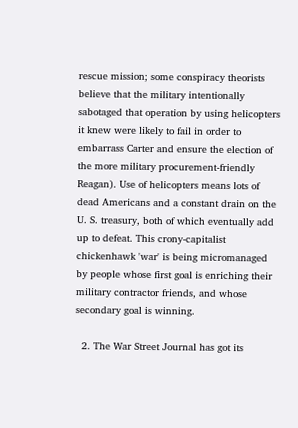rescue mission; some conspiracy theorists believe that the military intentionally sabotaged that operation by using helicopters it knew were likely to fail in order to embarrass Carter and ensure the election of the more military procurement-friendly Reagan). Use of helicopters means lots of dead Americans and a constant drain on the U. S. treasury, both of which eventually add up to defeat. This crony-capitalist chickenhawk 'war' is being micromanaged by people whose first goal is enriching their military contractor friends, and whose secondary goal is winning.

  2. The War Street Journal has got its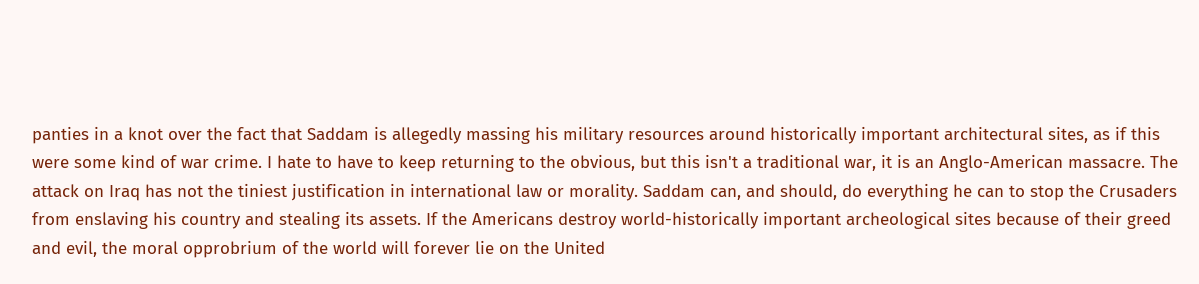panties in a knot over the fact that Saddam is allegedly massing his military resources around historically important architectural sites, as if this were some kind of war crime. I hate to have to keep returning to the obvious, but this isn't a traditional war, it is an Anglo-American massacre. The attack on Iraq has not the tiniest justification in international law or morality. Saddam can, and should, do everything he can to stop the Crusaders from enslaving his country and stealing its assets. If the Americans destroy world-historically important archeological sites because of their greed and evil, the moral opprobrium of the world will forever lie on the United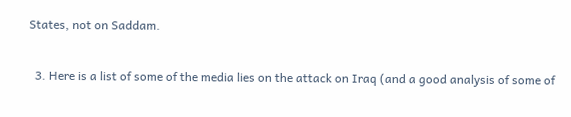States, not on Saddam.

  3. Here is a list of some of the media lies on the attack on Iraq (and a good analysis of some of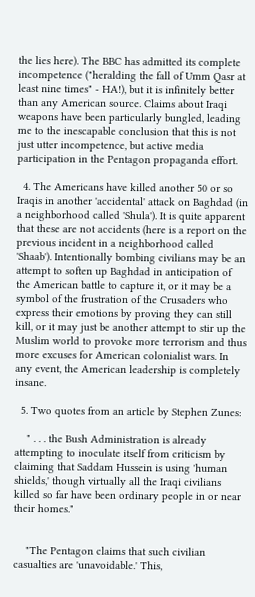the lies here). The BBC has admitted its complete incompetence ("heralding the fall of Umm Qasr at least nine times" - HA!), but it is infinitely better than any American source. Claims about Iraqi weapons have been particularly bungled, leading me to the inescapable conclusion that this is not just utter incompetence, but active media participation in the Pentagon propaganda effort.

  4. The Americans have killed another 50 or so Iraqis in another 'accidental' attack on Baghdad (in a neighborhood called 'Shula'). It is quite apparent that these are not accidents (here is a report on the previous incident in a neighborhood called 'Shaab'). Intentionally bombing civilians may be an attempt to soften up Baghdad in anticipation of the American battle to capture it, or it may be a symbol of the frustration of the Crusaders who express their emotions by proving they can still kill, or it may just be another attempt to stir up the Muslim world to provoke more terrorism and thus more excuses for American colonialist wars. In any event, the American leadership is completely insane.

  5. Two quotes from an article by Stephen Zunes:

    " . . . the Bush Administration is already attempting to inoculate itself from criticism by claiming that Saddam Hussein is using 'human shields,' though virtually all the Iraqi civilians killed so far have been ordinary people in or near their homes."


    "The Pentagon claims that such civilian casualties are 'unavoidable.' This,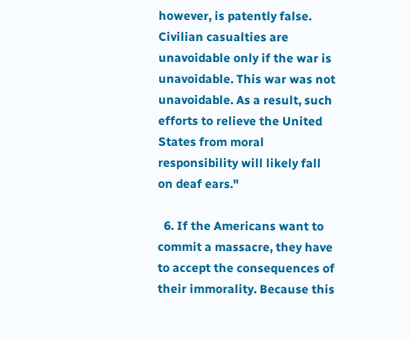however, is patently false. Civilian casualties are unavoidable only if the war is unavoidable. This war was not unavoidable. As a result, such efforts to relieve the United States from moral responsibility will likely fall on deaf ears."

  6. If the Americans want to commit a massacre, they have to accept the consequences of their immorality. Because this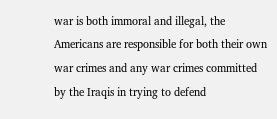war is both immoral and illegal, the Americans are responsible for both their own war crimes and any war crimes committed by the Iraqis in trying to defend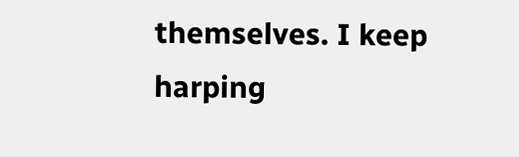themselves. I keep harping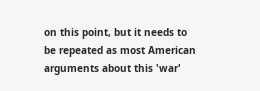on this point, but it needs to be repeated as most American arguments about this 'war'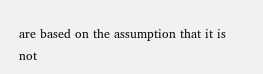are based on the assumption that it is not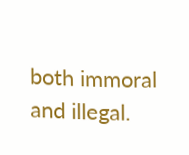both immoral and illegal.